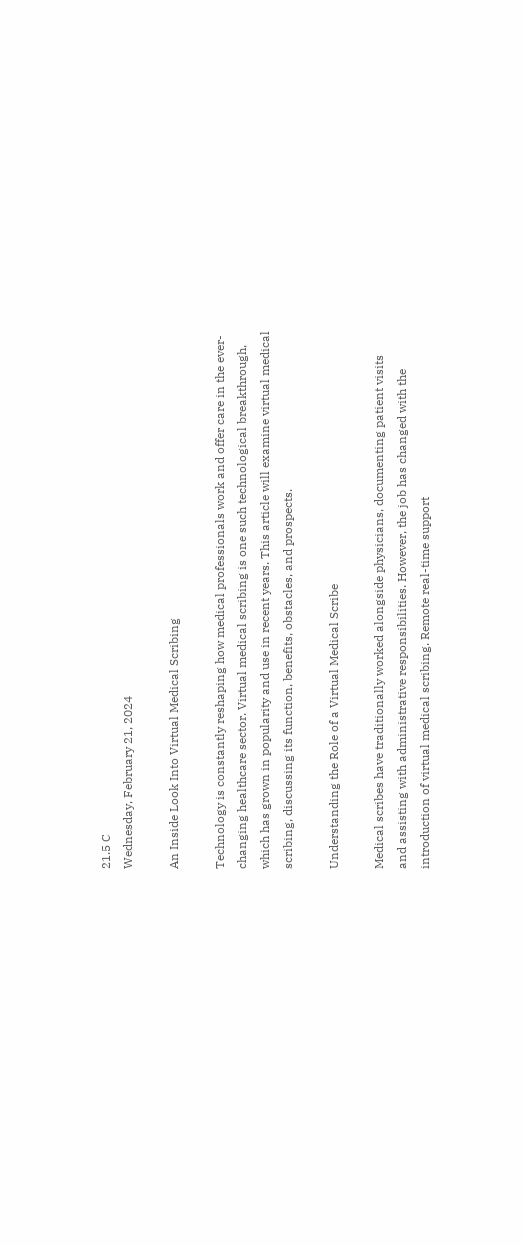21.5 C
Wednesday, February 21, 2024

An Inside Look Into Virtual Medical Scribing

Technology is constantly reshaping how medical professionals work and offer care in the ever-changing healthcare sector. Virtual medical scribing is one such technological breakthrough, which has grown in popularity and use in recent years. This article will examine virtual medical scribing, discussing its function, benefits, obstacles, and prospects.

Understanding the Role of a Virtual Medical Scribe

Medical scribes have traditionally worked alongside physicians, documenting patient visits and assisting with administrative responsibilities. However, the job has changed with the introduction of virtual medical scribing. Remote real-time support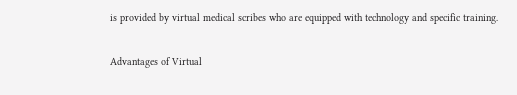is provided by virtual medical scribes who are equipped with technology and specific training.

Advantages of Virtual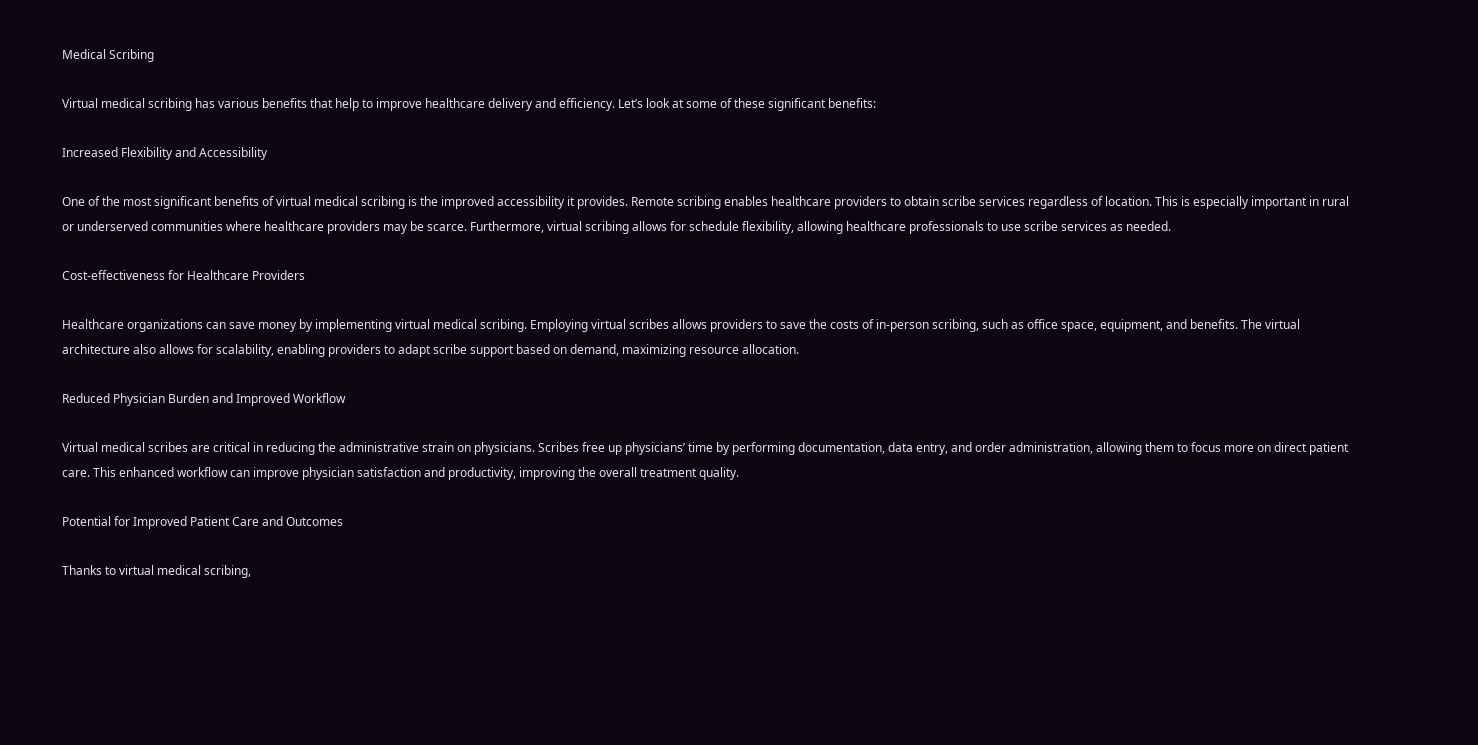Medical Scribing

Virtual medical scribing has various benefits that help to improve healthcare delivery and efficiency. Let’s look at some of these significant benefits:

Increased Flexibility and Accessibility

One of the most significant benefits of virtual medical scribing is the improved accessibility it provides. Remote scribing enables healthcare providers to obtain scribe services regardless of location. This is especially important in rural or underserved communities where healthcare providers may be scarce. Furthermore, virtual scribing allows for schedule flexibility, allowing healthcare professionals to use scribe services as needed.

Cost-effectiveness for Healthcare Providers

Healthcare organizations can save money by implementing virtual medical scribing. Employing virtual scribes allows providers to save the costs of in-person scribing, such as office space, equipment, and benefits. The virtual architecture also allows for scalability, enabling providers to adapt scribe support based on demand, maximizing resource allocation.

Reduced Physician Burden and Improved Workflow

Virtual medical scribes are critical in reducing the administrative strain on physicians. Scribes free up physicians’ time by performing documentation, data entry, and order administration, allowing them to focus more on direct patient care. This enhanced workflow can improve physician satisfaction and productivity, improving the overall treatment quality.

Potential for Improved Patient Care and Outcomes

Thanks to virtual medical scribing,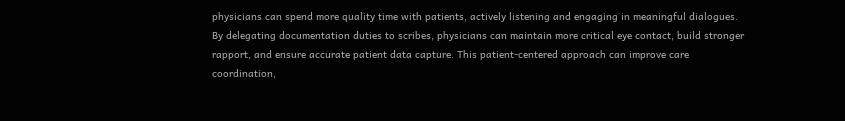physicians can spend more quality time with patients, actively listening and engaging in meaningful dialogues. By delegating documentation duties to scribes, physicians can maintain more critical eye contact, build stronger rapport, and ensure accurate patient data capture. This patient-centered approach can improve care coordination,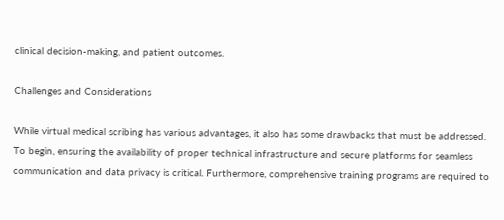clinical decision-making, and patient outcomes.

Challenges and Considerations

While virtual medical scribing has various advantages, it also has some drawbacks that must be addressed. To begin, ensuring the availability of proper technical infrastructure and secure platforms for seamless communication and data privacy is critical. Furthermore, comprehensive training programs are required to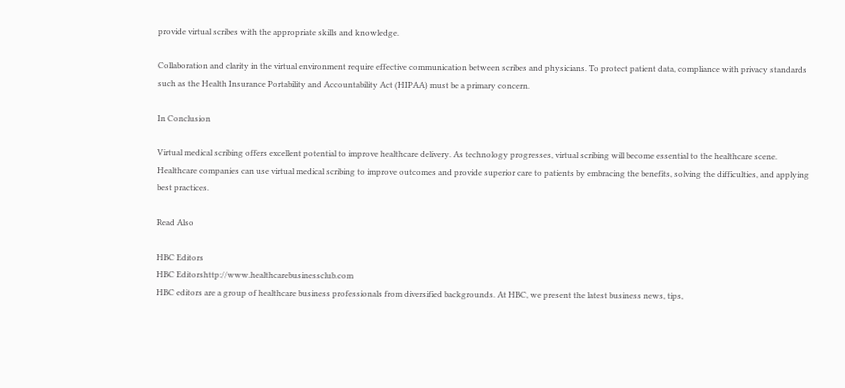provide virtual scribes with the appropriate skills and knowledge.

Collaboration and clarity in the virtual environment require effective communication between scribes and physicians. To protect patient data, compliance with privacy standards such as the Health Insurance Portability and Accountability Act (HIPAA) must be a primary concern.

In Conclusion

Virtual medical scribing offers excellent potential to improve healthcare delivery. As technology progresses, virtual scribing will become essential to the healthcare scene. Healthcare companies can use virtual medical scribing to improve outcomes and provide superior care to patients by embracing the benefits, solving the difficulties, and applying best practices.

Read Also

HBC Editors
HBC Editorshttp://www.healthcarebusinessclub.com
HBC editors are a group of healthcare business professionals from diversified backgrounds. At HBC, we present the latest business news, tips,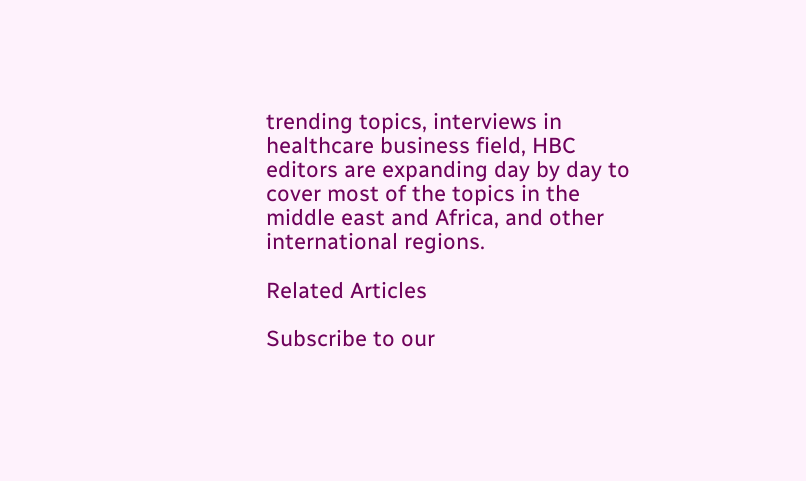trending topics, interviews in healthcare business field, HBC editors are expanding day by day to cover most of the topics in the middle east and Africa, and other international regions.

Related Articles

Subscribe to our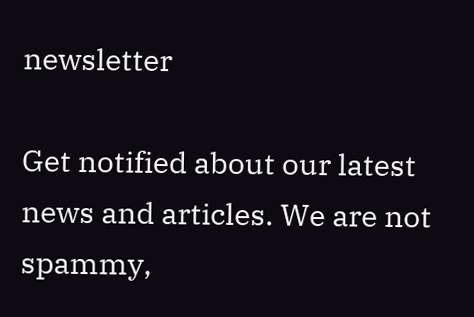newsletter

Get notified about our latest news and articles. We are not spammy,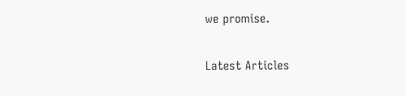we promise.

Latest Articles